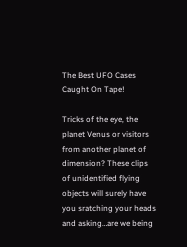The Best UFO Cases Caught On Tape!

Tricks of the eye, the planet Venus or visitors from another planet of dimension? These clips of unidentified flying objects will surely have you sratching your heads and asking…are we being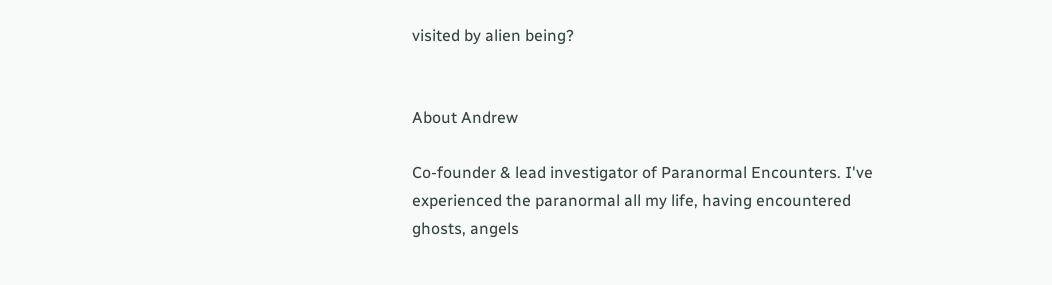visited by alien being?


About Andrew

Co-founder & lead investigator of Paranormal Encounters. I've experienced the paranormal all my life, having encountered ghosts, angels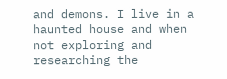and demons. I live in a haunted house and when not exploring and researching the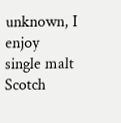unknown, I enjoy single malt Scotch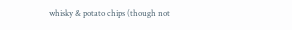whisky & potato chips (though not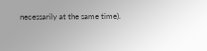necessarily at the same time).